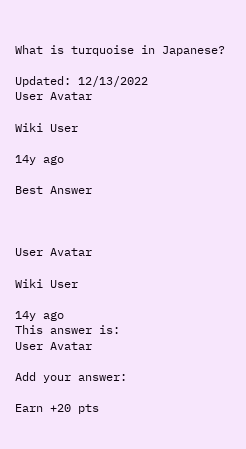What is turquoise in Japanese?

Updated: 12/13/2022
User Avatar

Wiki User

14y ago

Best Answer



User Avatar

Wiki User

14y ago
This answer is:
User Avatar

Add your answer:

Earn +20 pts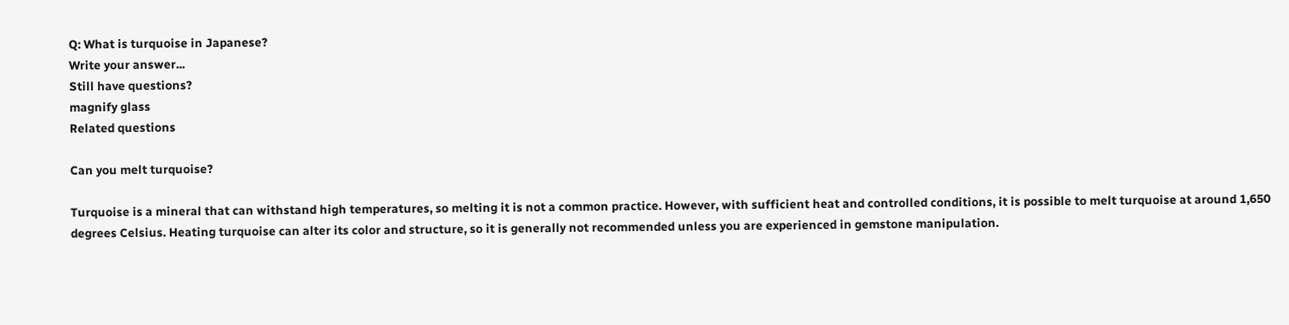Q: What is turquoise in Japanese?
Write your answer...
Still have questions?
magnify glass
Related questions

Can you melt turquoise?

Turquoise is a mineral that can withstand high temperatures, so melting it is not a common practice. However, with sufficient heat and controlled conditions, it is possible to melt turquoise at around 1,650 degrees Celsius. Heating turquoise can alter its color and structure, so it is generally not recommended unless you are experienced in gemstone manipulation.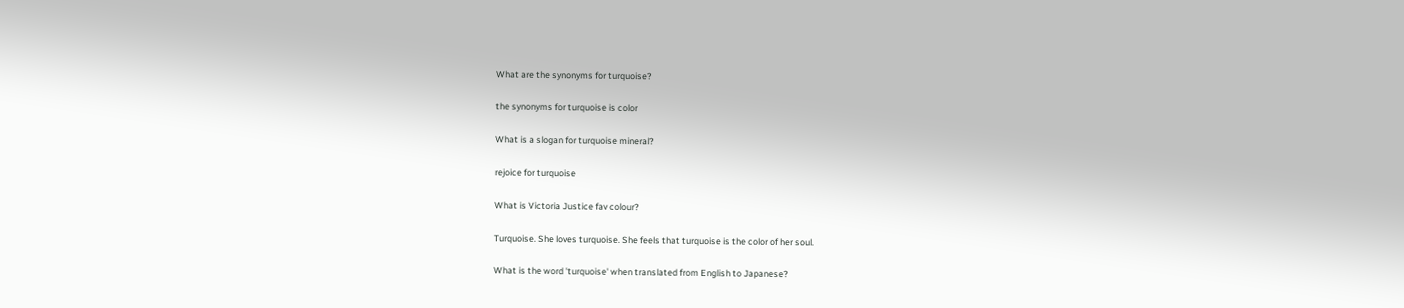What are the synonyms for turquoise?

the synonyms for turquoise is color

What is a slogan for turquoise mineral?

rejoice for turquoise

What is Victoria Justice fav colour?

Turquoise. She loves turquoise. She feels that turquoise is the color of her soul.

What is the word 'turquoise' when translated from English to Japanese?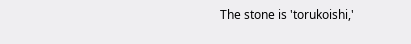The stone is 'torukoishi,'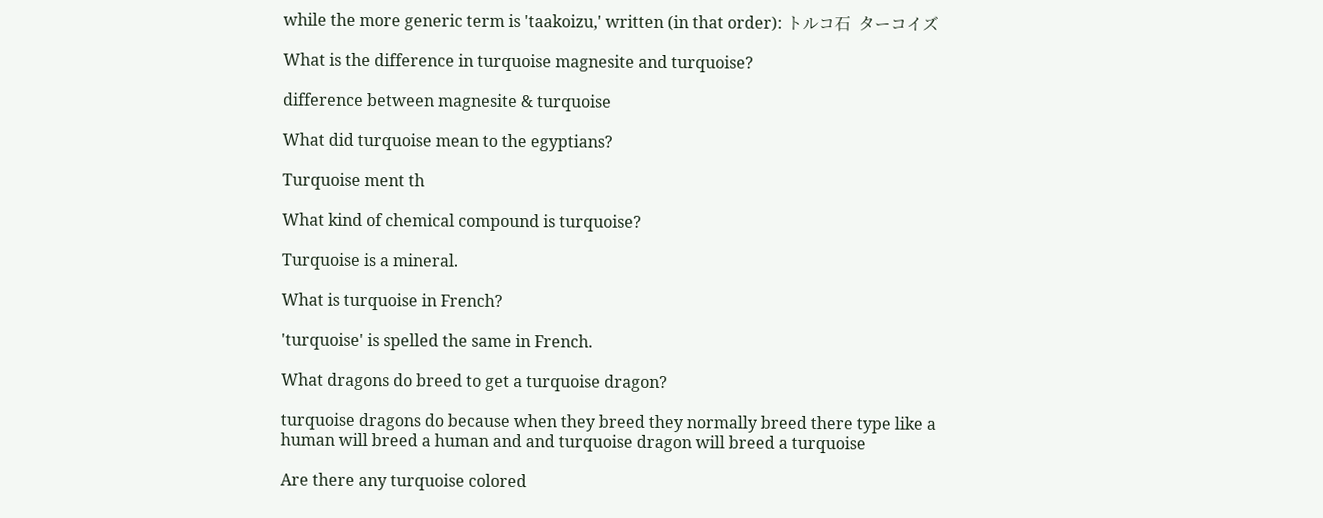while the more generic term is 'taakoizu,' written (in that order): トルコ石  ターコイズ

What is the difference in turquoise magnesite and turquoise?

difference between magnesite & turquoise

What did turquoise mean to the egyptians?

Turquoise ment th

What kind of chemical compound is turquoise?

Turquoise is a mineral.

What is turquoise in French?

'turquoise' is spelled the same in French.

What dragons do breed to get a turquoise dragon?

turquoise dragons do because when they breed they normally breed there type like a human will breed a human and and turquoise dragon will breed a turquoise

Are there any turquoise colored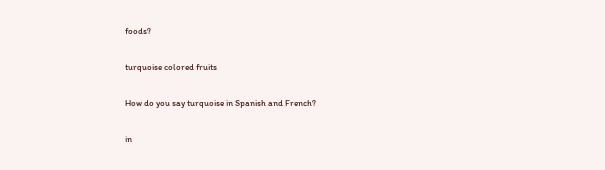foods?

turquoise colored fruits

How do you say turquoise in Spanish and French?

in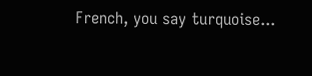French, you say turquoise...